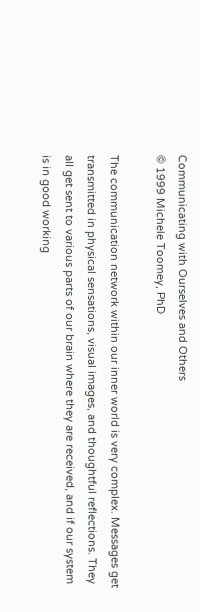Communicating with Ourselves and Others
© 1999 Michele Toomey, PhD

The communication network within our inner world is very complex. Messages get transmitted in physical sensations, visual images, and thoughtful reflections. They all get sent to various parts of our brain where they are received, and if our system is in good working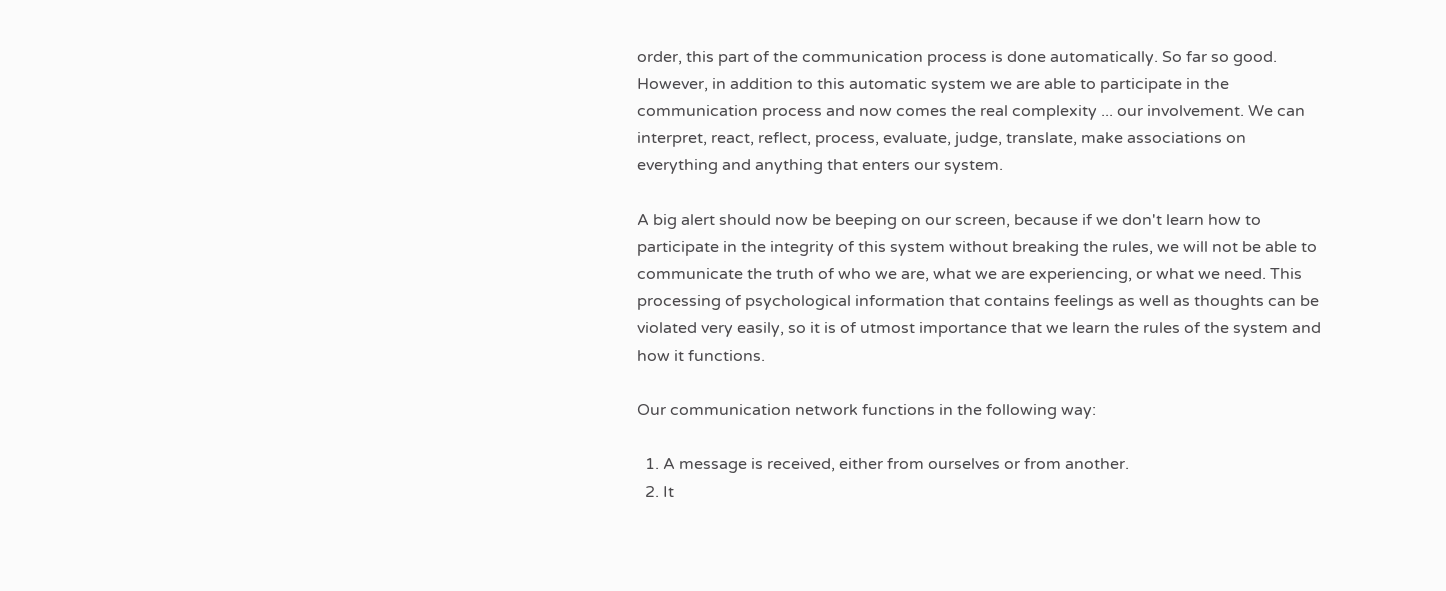order, this part of the communication process is done automatically. So far so good. However, in addition to this automatic system we are able to participate in the communication process and now comes the real complexity ... our involvement. We can interpret, react, reflect, process, evaluate, judge, translate, make associations on everything and anything that enters our system.

A big alert should now be beeping on our screen, because if we don't learn how to participate in the integrity of this system without breaking the rules, we will not be able to communicate the truth of who we are, what we are experiencing, or what we need. This processing of psychological information that contains feelings as well as thoughts can be violated very easily, so it is of utmost importance that we learn the rules of the system and how it functions.

Our communication network functions in the following way:

  1. A message is received, either from ourselves or from another.
  2. It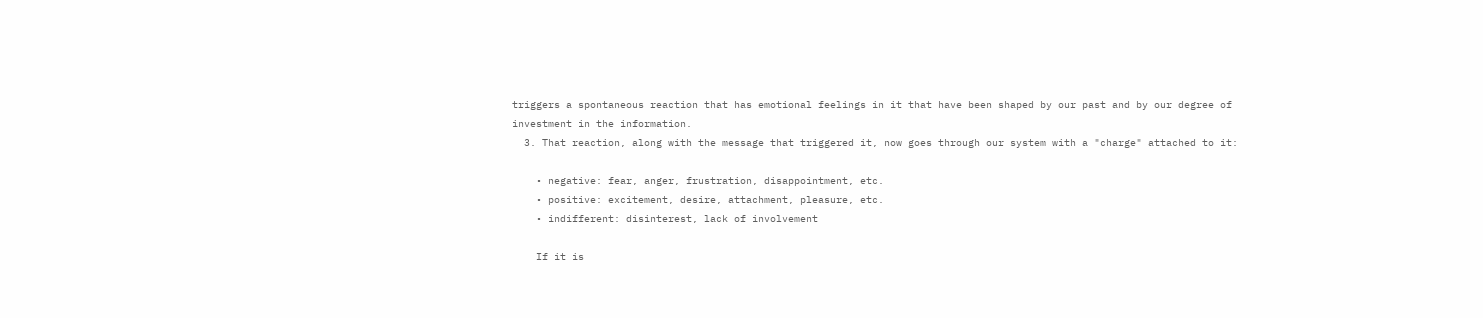triggers a spontaneous reaction that has emotional feelings in it that have been shaped by our past and by our degree of investment in the information.
  3. That reaction, along with the message that triggered it, now goes through our system with a "charge" attached to it:

    • negative: fear, anger, frustration, disappointment, etc.
    • positive: excitement, desire, attachment, pleasure, etc.
    • indifferent: disinterest, lack of involvement

    If it is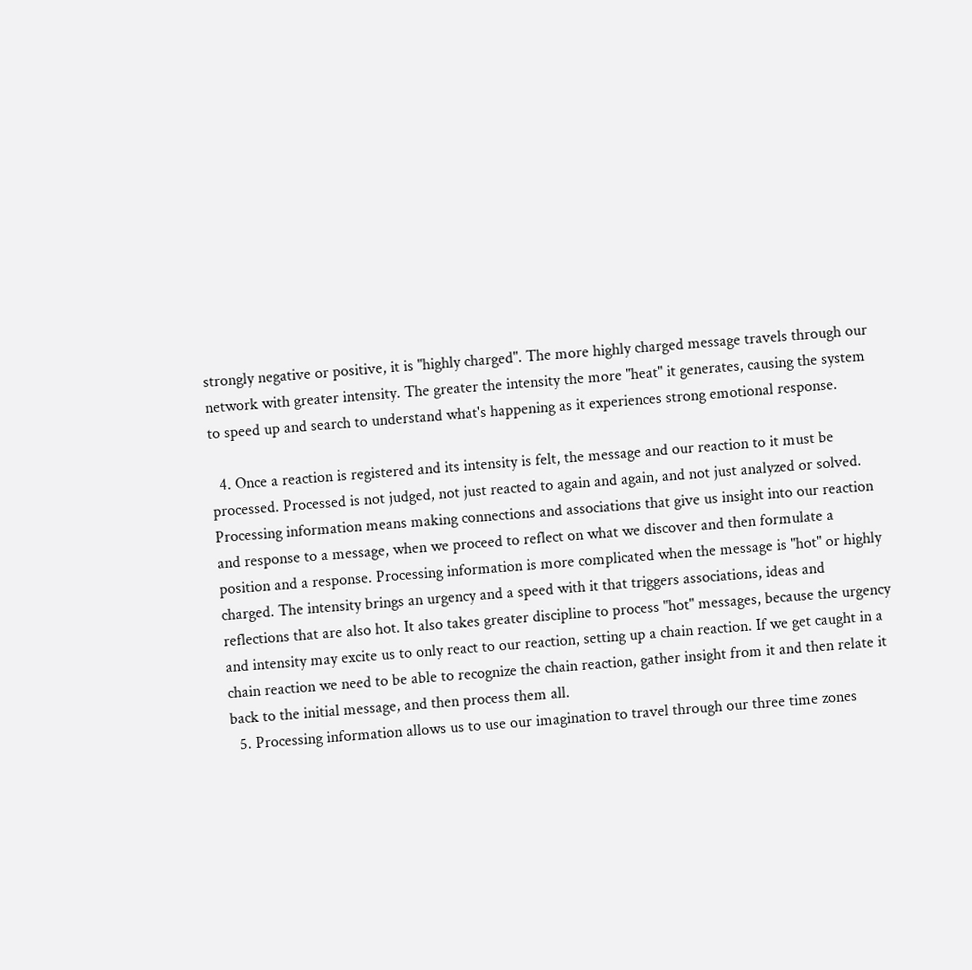strongly negative or positive, it is "highly charged". The more highly charged message travels through our network with greater intensity. The greater the intensity the more "heat" it generates, causing the system to speed up and search to understand what's happening as it experiences strong emotional response.

  4. Once a reaction is registered and its intensity is felt, the message and our reaction to it must be processed. Processed is not judged, not just reacted to again and again, and not just analyzed or solved. Processing information means making connections and associations that give us insight into our reaction and response to a message, when we proceed to reflect on what we discover and then formulate a position and a response. Processing information is more complicated when the message is "hot" or highly charged. The intensity brings an urgency and a speed with it that triggers associations, ideas and reflections that are also hot. It also takes greater discipline to process "hot" messages, because the urgency and intensity may excite us to only react to our reaction, setting up a chain reaction. If we get caught in a chain reaction we need to be able to recognize the chain reaction, gather insight from it and then relate it back to the initial message, and then process them all.
  5. Processing information allows us to use our imagination to travel through our three time zones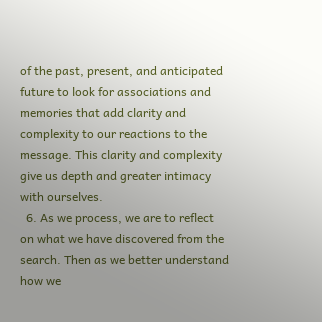of the past, present, and anticipated future to look for associations and memories that add clarity and complexity to our reactions to the message. This clarity and complexity give us depth and greater intimacy with ourselves.
  6. As we process, we are to reflect on what we have discovered from the search. Then as we better understand how we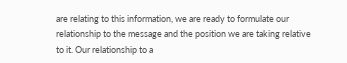are relating to this information, we are ready to formulate our relationship to the message and the position we are taking relative to it. Our relationship to a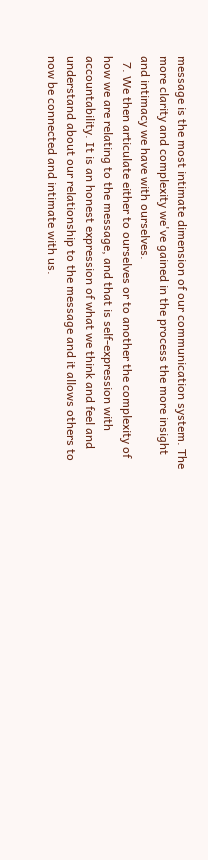message is the most intimate dimension of our communication system. The more clarity and complexity we've gained in the process the more insight and intimacy we have with ourselves.
  7. We then articulate either to ourselves or to another the complexity of how we are relating to the message, and that is self-expression with accountability. It is an honest expression of what we think and feel and understand about our relationship to the message and it allows others to now be connected and intimate with us.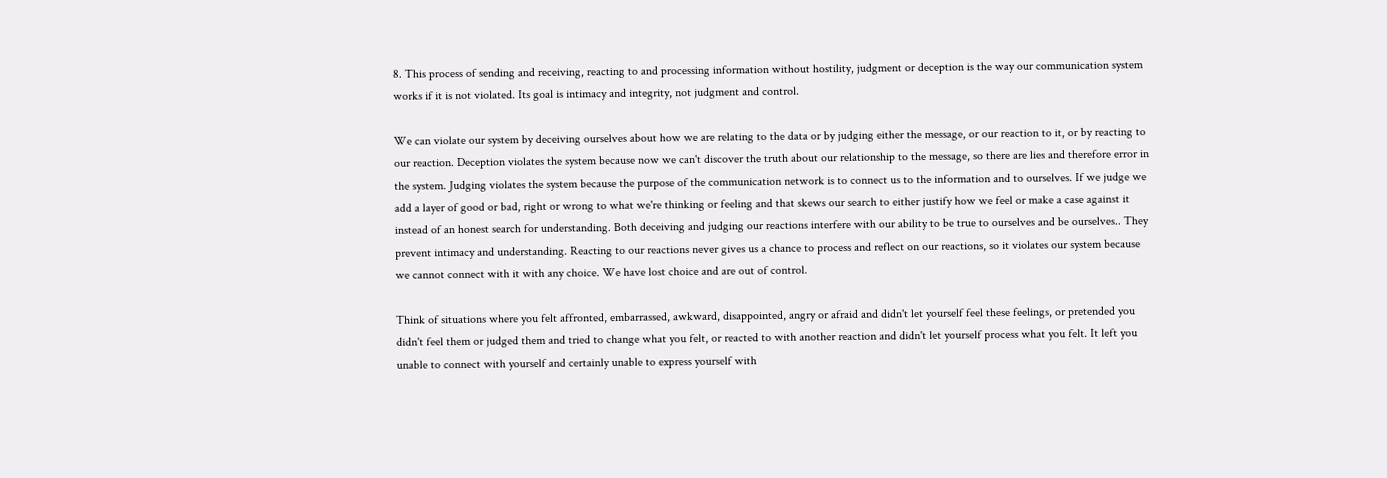8. This process of sending and receiving, reacting to and processing information without hostility, judgment or deception is the way our communication system works if it is not violated. Its goal is intimacy and integrity, not judgment and control.

We can violate our system by deceiving ourselves about how we are relating to the data or by judging either the message, or our reaction to it, or by reacting to our reaction. Deception violates the system because now we can't discover the truth about our relationship to the message, so there are lies and therefore error in the system. Judging violates the system because the purpose of the communication network is to connect us to the information and to ourselves. If we judge we add a layer of good or bad, right or wrong to what we're thinking or feeling and that skews our search to either justify how we feel or make a case against it instead of an honest search for understanding. Both deceiving and judging our reactions interfere with our ability to be true to ourselves and be ourselves.. They prevent intimacy and understanding. Reacting to our reactions never gives us a chance to process and reflect on our reactions, so it violates our system because we cannot connect with it with any choice. We have lost choice and are out of control.

Think of situations where you felt affronted, embarrassed, awkward, disappointed, angry or afraid and didn't let yourself feel these feelings, or pretended you didn't feel them or judged them and tried to change what you felt, or reacted to with another reaction and didn't let yourself process what you felt. It left you unable to connect with yourself and certainly unable to express yourself with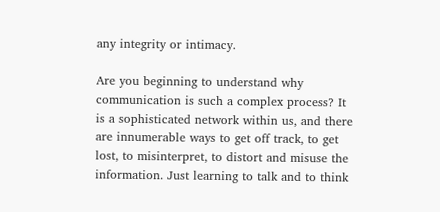any integrity or intimacy.

Are you beginning to understand why communication is such a complex process? It is a sophisticated network within us, and there are innumerable ways to get off track, to get lost, to misinterpret, to distort and misuse the information. Just learning to talk and to think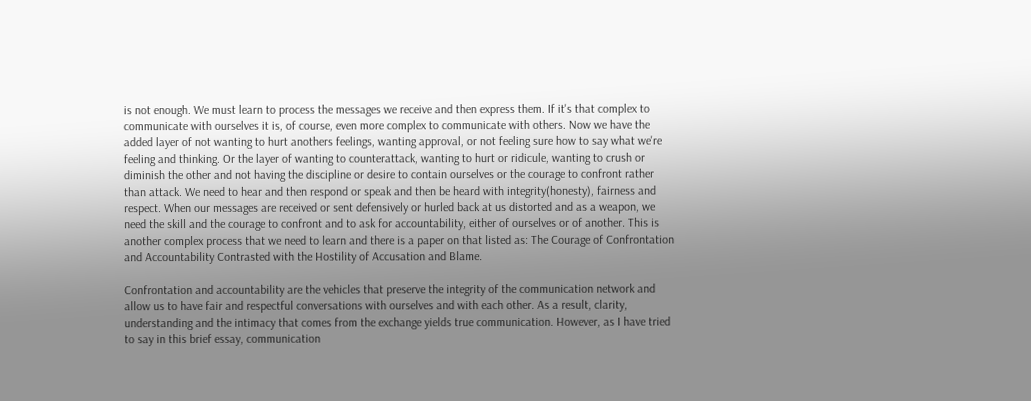is not enough. We must learn to process the messages we receive and then express them. If it's that complex to communicate with ourselves it is, of course, even more complex to communicate with others. Now we have the added layer of not wanting to hurt anothers feelings, wanting approval, or not feeling sure how to say what we're feeling and thinking. Or the layer of wanting to counterattack, wanting to hurt or ridicule, wanting to crush or diminish the other and not having the discipline or desire to contain ourselves or the courage to confront rather than attack. We need to hear and then respond or speak and then be heard with integrity(honesty), fairness and respect. When our messages are received or sent defensively or hurled back at us distorted and as a weapon, we need the skill and the courage to confront and to ask for accountability, either of ourselves or of another. This is another complex process that we need to learn and there is a paper on that listed as: The Courage of Confrontation and Accountability Contrasted with the Hostility of Accusation and Blame.

Confrontation and accountability are the vehicles that preserve the integrity of the communication network and allow us to have fair and respectful conversations with ourselves and with each other. As a result, clarity, understanding and the intimacy that comes from the exchange yields true communication. However, as I have tried to say in this brief essay, communication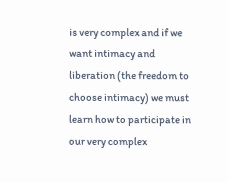is very complex and if we want intimacy and liberation (the freedom to choose intimacy) we must learn how to participate in our very complex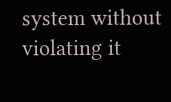system without violating it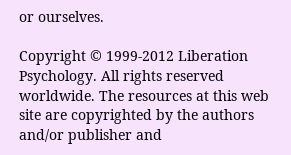or ourselves.

Copyright © 1999-2012 Liberation Psychology. All rights reserved worldwide. The resources at this web site are copyrighted by the authors and/or publisher and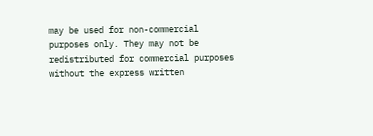may be used for non-commercial purposes only. They may not be redistributed for commercial purposes without the express written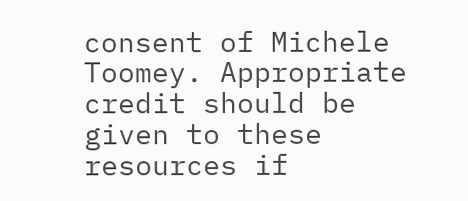consent of Michele Toomey. Appropriate credit should be given to these resources if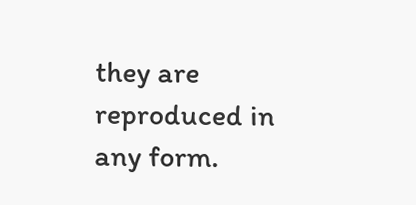they are reproduced in any form.